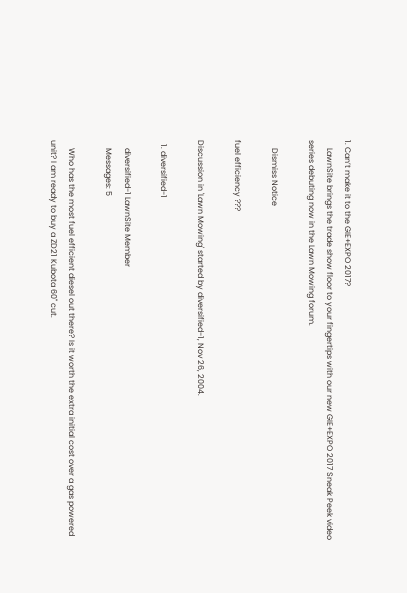1. Can’t make it to the GIE+EXPO 2017?
    LawnSite brings the trade show floor to your fingertips with our new GIE+EXPO 2017 Sneak Peek video series debuting now in the Lawn Mowing forum.

    Dismiss Notice

fuel efficiency ???

Discussion in 'Lawn Mowing' started by diversified-1, Nov 26, 2004.

  1. diversified-1

    diversified-1 LawnSite Member
    Messages: 5

    Who has the most fuel efficient diesel out there? Is it worth the extra initial cost over a gas powered unit? I am ready to buy a ZD21 Kubota 60" cut.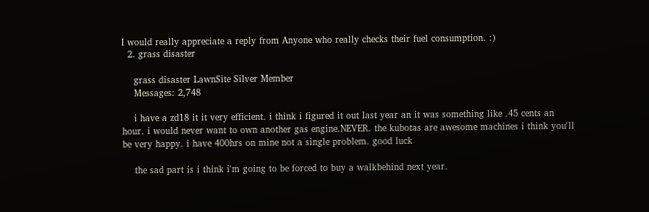I would really appreciate a reply from Anyone who really checks their fuel consumption. :)
  2. grass disaster

    grass disaster LawnSite Silver Member
    Messages: 2,748

    i have a zd18 it it very efficient. i think i figured it out last year an it was something like .45 cents an hour. i would never want to own another gas engine.NEVER. the kubotas are awesome machines i think you'll be very happy. i have 400hrs on mine not a single problem. good luck

    the sad part is i think i'm going to be forced to buy a walkbehind next year.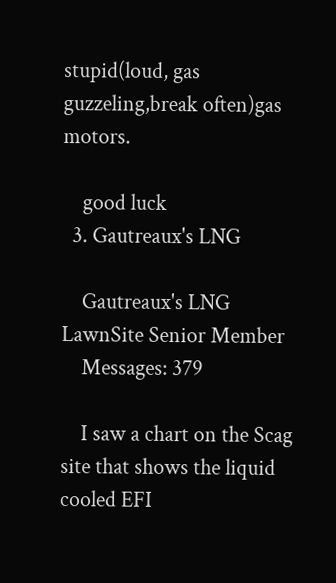stupid(loud, gas guzzeling,break often)gas motors.

    good luck
  3. Gautreaux's LNG

    Gautreaux's LNG LawnSite Senior Member
    Messages: 379

    I saw a chart on the Scag site that shows the liquid cooled EFI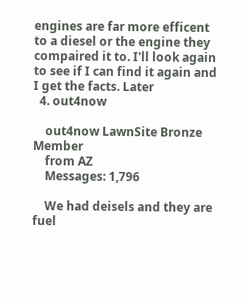engines are far more efficent to a diesel or the engine they compaired it to. I'll look again to see if I can find it again and I get the facts. Later
  4. out4now

    out4now LawnSite Bronze Member
    from AZ
    Messages: 1,796

    We had deisels and they are fuel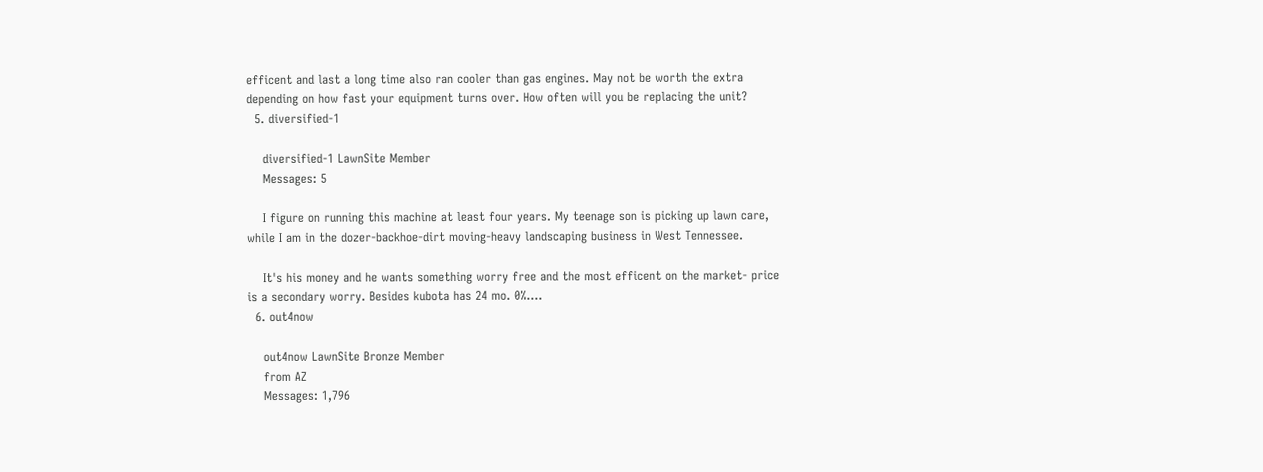efficent and last a long time also ran cooler than gas engines. May not be worth the extra depending on how fast your equipment turns over. How often will you be replacing the unit?
  5. diversified-1

    diversified-1 LawnSite Member
    Messages: 5

    I figure on running this machine at least four years. My teenage son is picking up lawn care, while I am in the dozer-backhoe-dirt moving-heavy landscaping business in West Tennessee.

    It's his money and he wants something worry free and the most efficent on the market- price is a secondary worry. Besides kubota has 24 mo. 0%....
  6. out4now

    out4now LawnSite Bronze Member
    from AZ
    Messages: 1,796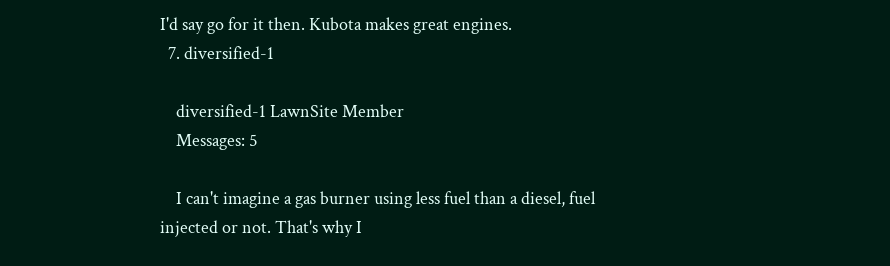I'd say go for it then. Kubota makes great engines.
  7. diversified-1

    diversified-1 LawnSite Member
    Messages: 5

    I can't imagine a gas burner using less fuel than a diesel, fuel injected or not. That's why I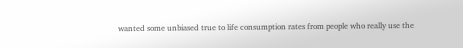wanted some unbiased true to life consumption rates from people who really use the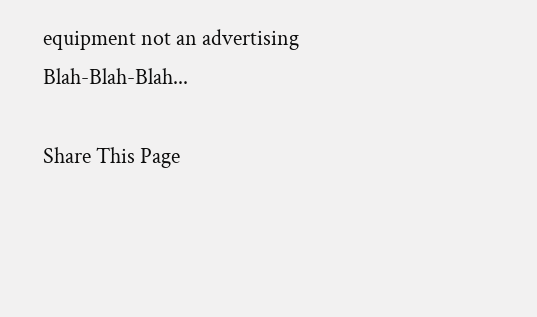equipment not an advertising Blah-Blah-Blah...

Share This Page